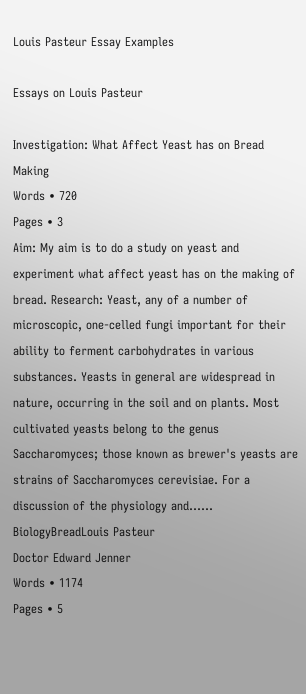Louis Pasteur Essay Examples

Essays on Louis Pasteur

Investigation: What Affect Yeast has on Bread Making
Words • 720
Pages • 3
Aim: My aim is to do a study on yeast and experiment what affect yeast has on the making of bread. Research: Yeast, any of a number of microscopic, one-celled fungi important for their ability to ferment carbohydrates in various substances. Yeasts in general are widespread in nature, occurring in the soil and on plants. Most cultivated yeasts belong to the genus Saccharomyces; those known as brewer's yeasts are strains of Saccharomyces cerevisiae. For a discussion of the physiology and…...
BiologyBreadLouis Pasteur
Doctor Edward Jenner
Words • 1174
Pages • 5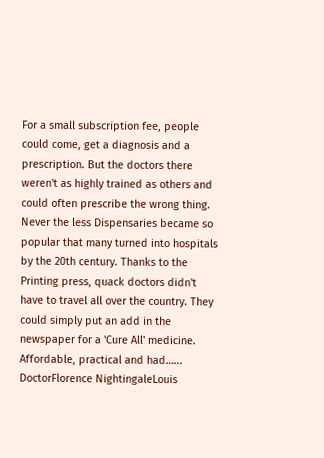For a small subscription fee, people could come, get a diagnosis and a prescription. But the doctors there weren't as highly trained as others and could often prescribe the wrong thing. Never the less Dispensaries became so popular that many turned into hospitals by the 20th century. Thanks to the Printing press, quack doctors didn't have to travel all over the country. They could simply put an add in the newspaper for a 'Cure All' medicine. Affordable, practical and had…...
DoctorFlorence NightingaleLouis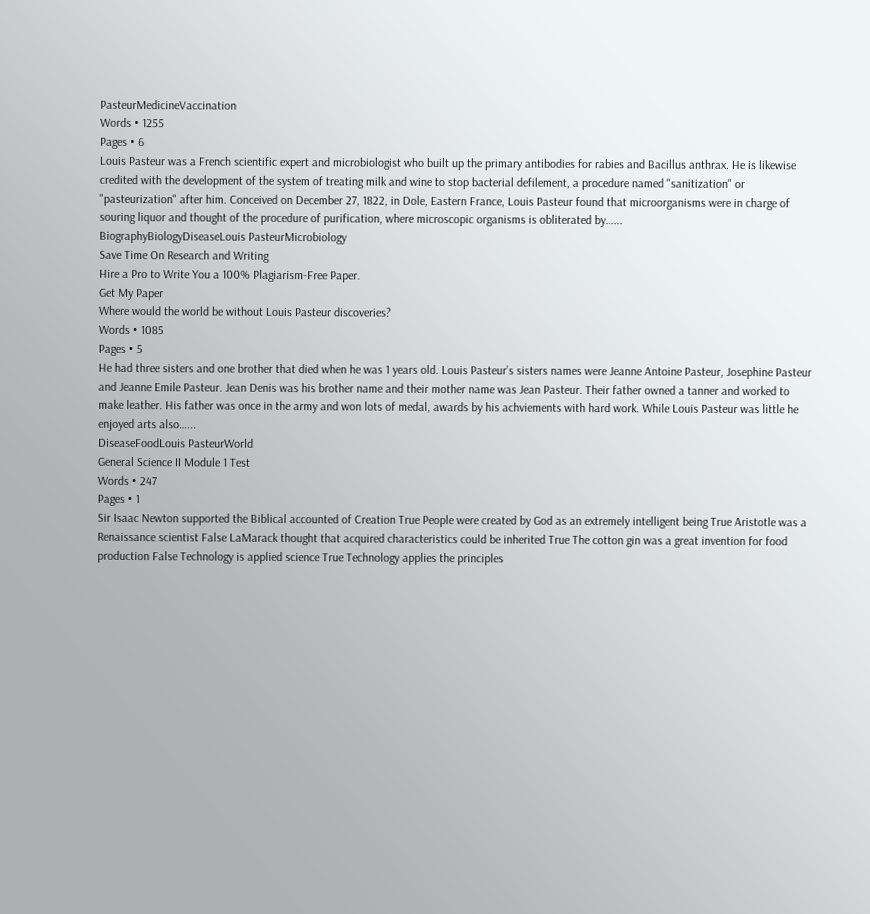PasteurMedicineVaccination
Words • 1255
Pages • 6
Louis Pasteur was a French scientific expert and microbiologist who built up the primary antibodies for rabies and Bacillus anthrax. He is likewise credited with the development of the system of treating milk and wine to stop bacterial defilement, a procedure named "sanitization" or "pasteurization" after him. Conceived on December 27, 1822, in Dole, Eastern France, Louis Pasteur found that microorganisms were in charge of souring liquor and thought of the procedure of purification, where microscopic organisms is obliterated by…...
BiographyBiologyDiseaseLouis PasteurMicrobiology
Save Time On Research and Writing
Hire a Pro to Write You a 100% Plagiarism-Free Paper.
Get My Paper
Where would the world be without Louis Pasteur discoveries?
Words • 1085
Pages • 5
He had three sisters and one brother that died when he was 1 years old. Louis Pasteur’s sisters names were Jeanne Antoine Pasteur, Josephine Pasteur and Jeanne Emile Pasteur. Jean Denis was his brother name and their mother name was Jean Pasteur. Their father owned a tanner and worked to make leather. His father was once in the army and won lots of medal, awards by his achviements with hard work. While Louis Pasteur was little he enjoyed arts also…...
DiseaseFoodLouis PasteurWorld
General Science II Module 1 Test
Words • 247
Pages • 1
Sir Isaac Newton supported the Biblical accounted of Creation True People were created by God as an extremely intelligent being True Aristotle was a Renaissance scientist False LaMarack thought that acquired characteristics could be inherited True The cotton gin was a great invention for food production False Technology is applied science True Technology applies the principles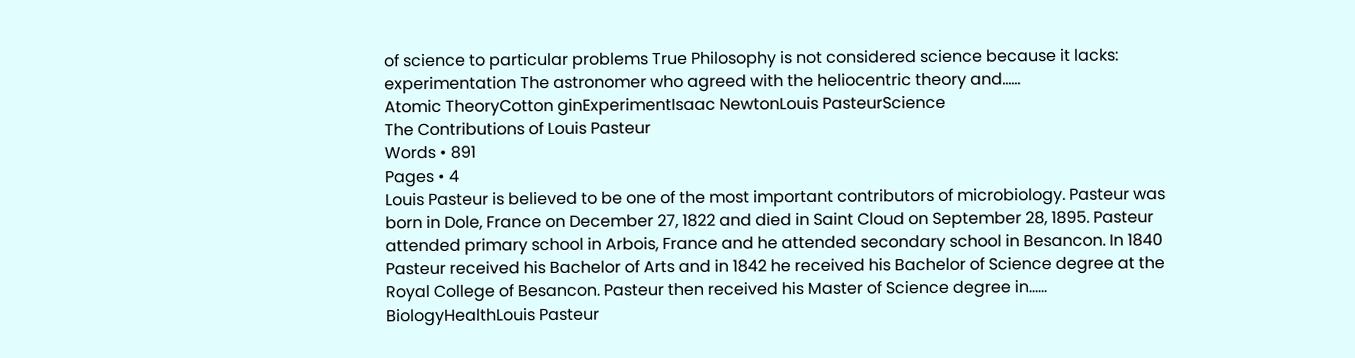of science to particular problems True Philosophy is not considered science because it lacks: experimentation The astronomer who agreed with the heliocentric theory and…...
Atomic TheoryCotton ginExperimentIsaac NewtonLouis PasteurScience
The Contributions of Louis Pasteur
Words • 891
Pages • 4
Louis Pasteur is believed to be one of the most important contributors of microbiology. Pasteur was born in Dole, France on December 27, 1822 and died in Saint Cloud on September 28, 1895. Pasteur attended primary school in Arbois, France and he attended secondary school in Besancon. In 1840 Pasteur received his Bachelor of Arts and in 1842 he received his Bachelor of Science degree at the Royal College of Besancon. Pasteur then received his Master of Science degree in…...
BiologyHealthLouis Pasteur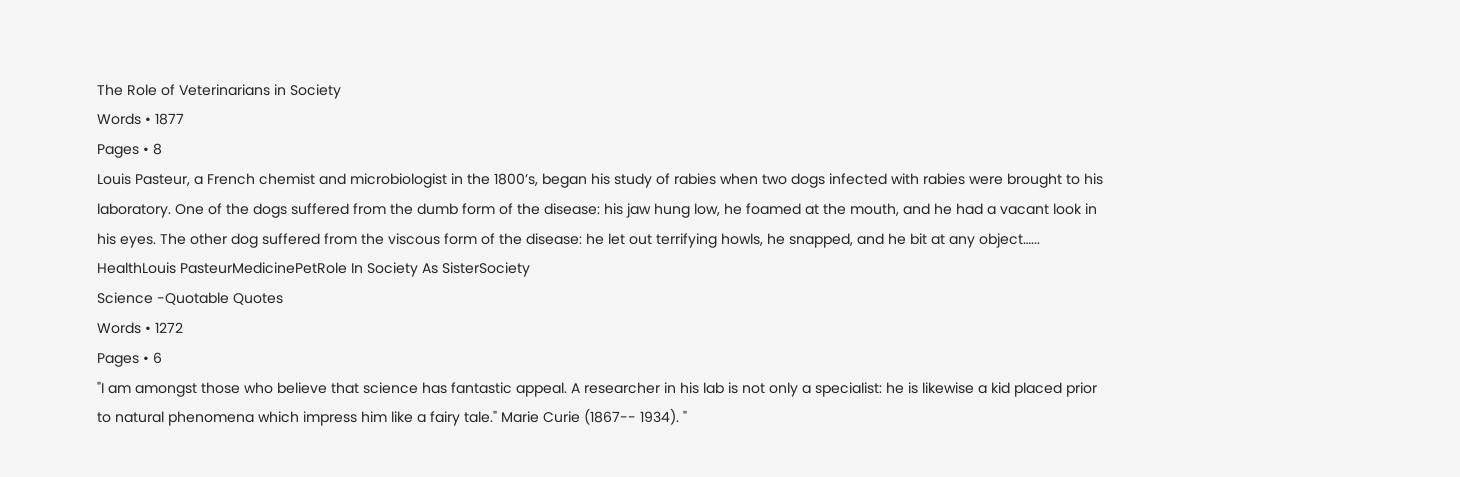The Role of Veterinarians in Society
Words • 1877
Pages • 8
Louis Pasteur, a French chemist and microbiologist in the 1800’s, began his study of rabies when two dogs infected with rabies were brought to his laboratory. One of the dogs suffered from the dumb form of the disease: his jaw hung low, he foamed at the mouth, and he had a vacant look in his eyes. The other dog suffered from the viscous form of the disease: he let out terrifying howls, he snapped, and he bit at any object…...
HealthLouis PasteurMedicinePetRole In Society As SisterSociety
Science -Quotable Quotes
Words • 1272
Pages • 6
"I am amongst those who believe that science has fantastic appeal. A researcher in his lab is not only a specialist: he is likewise a kid placed prior to natural phenomena which impress him like a fairy tale." Marie Curie (1867-- 1934). "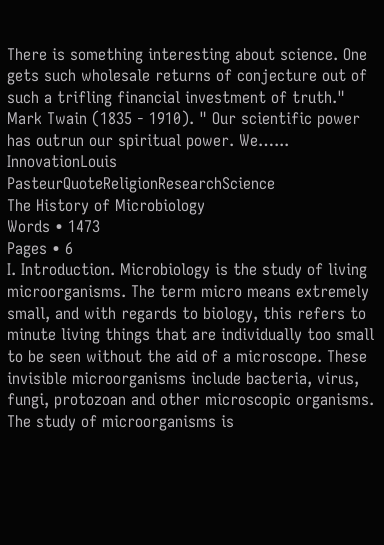There is something interesting about science. One gets such wholesale returns of conjecture out of such a trifling financial investment of truth." Mark Twain (1835 - 1910). " Our scientific power has outrun our spiritual power. We…...
InnovationLouis PasteurQuoteReligionResearchScience
The History of Microbiology
Words • 1473
Pages • 6
I. Introduction. Microbiology is the study of living microorganisms. The term micro means extremely small, and with regards to biology, this refers to minute living things that are individually too small to be seen without the aid of a microscope. These invisible microorganisms include bacteria, virus, fungi, protozoan and other microscopic organisms. The study of microorganisms is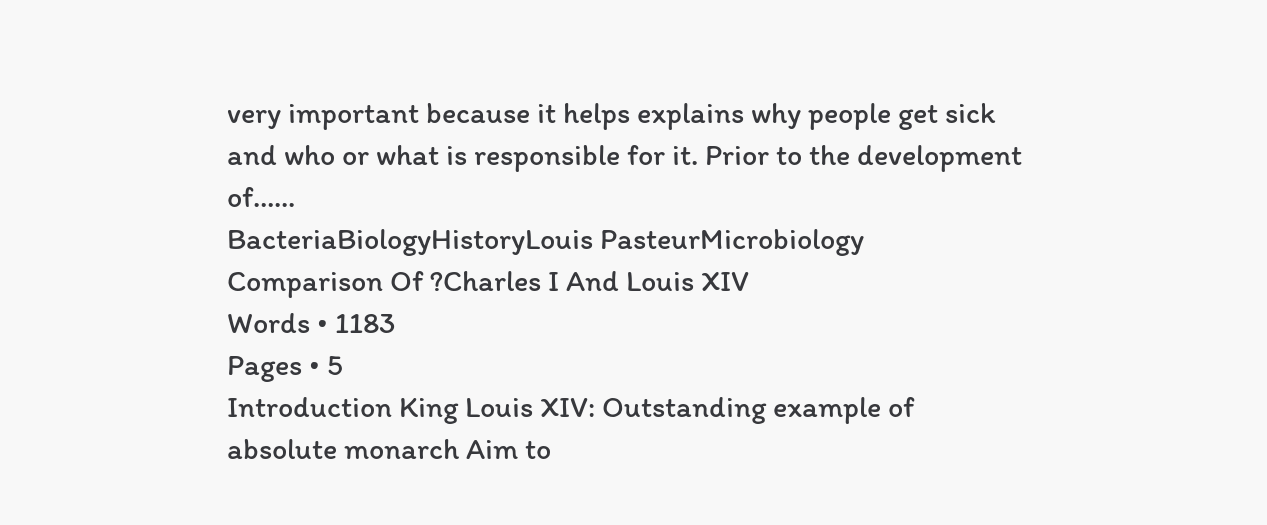very important because it helps explains why people get sick and who or what is responsible for it. Prior to the development of…...
BacteriaBiologyHistoryLouis PasteurMicrobiology
Comparison Of ?Charles I And Louis XIV
Words • 1183
Pages • 5
Introduction King Louis XIV: Outstanding example of absolute monarch Aim to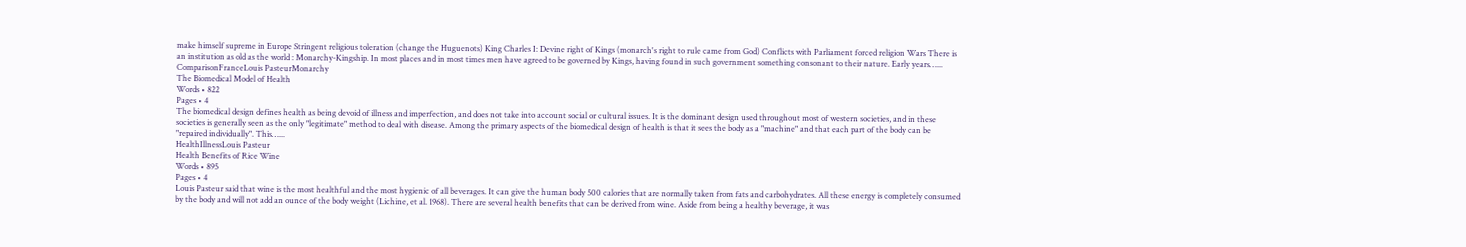make himself supreme in Europe Stringent religious toleration (change the Huguenots) King Charles I: Devine right of Kings (monarch's right to rule came from God) Conflicts with Parliament forced religion Wars There is an institution as old as the world : Monarchy-Kingship. In most places and in most times men have agreed to be governed by Kings, having found in such government something consonant to their nature. Early years…...
ComparisonFranceLouis PasteurMonarchy
The Biomedical Model of Health
Words • 822
Pages • 4
The biomedical design defines health as being devoid of illness and imperfection, and does not take into account social or cultural issues. It is the dominant design used throughout most of western societies, and in these societies is generally seen as the only "legitimate" method to deal with disease. Among the primary aspects of the biomedical design of health is that it sees the body as a "machine" and that each part of the body can be "repaired individually". This…...
HealthIllnessLouis Pasteur
Health Benefits of Rice Wine
Words • 895
Pages • 4
Louis Pasteur said that wine is the most healthful and the most hygienic of all beverages. It can give the human body 500 calories that are normally taken from fats and carbohydrates. All these energy is completely consumed by the body and will not add an ounce of the body weight (Lichine, et al. 1968). There are several health benefits that can be derived from wine. Aside from being a healthy beverage, it was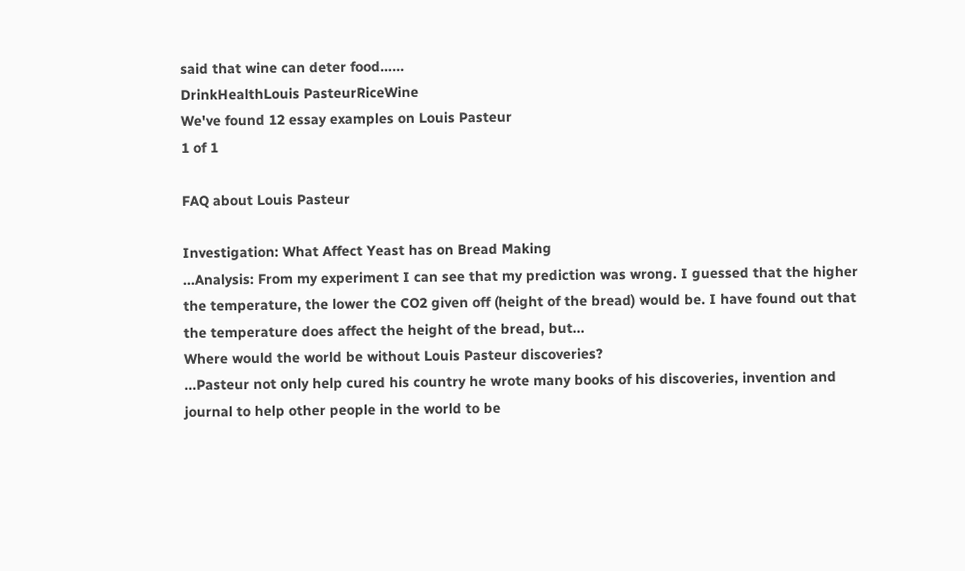said that wine can deter food…...
DrinkHealthLouis PasteurRiceWine
We've found 12 essay examples on Louis Pasteur
1 of 1

FAQ about Louis Pasteur

Investigation: What Affect Yeast has on Bread Making
...Analysis: From my experiment I can see that my prediction was wrong. I guessed that the higher the temperature, the lower the CO2 given off (height of the bread) would be. I have found out that the temperature does affect the height of the bread, but...
Where would the world be without Louis Pasteur discoveries?
...Pasteur not only help cured his country he wrote many books of his discoveries, invention and journal to help other people in the world to be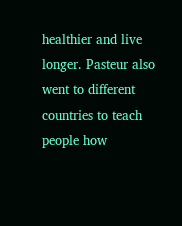healthier and live longer. Pasteur also went to different countries to teach people how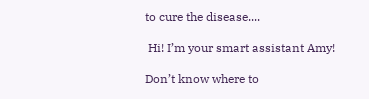to cure the disease....

 Hi! I’m your smart assistant Amy!

Don’t know where to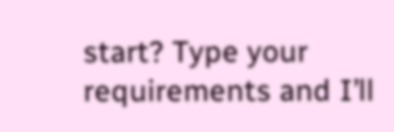start? Type your requirements and I’ll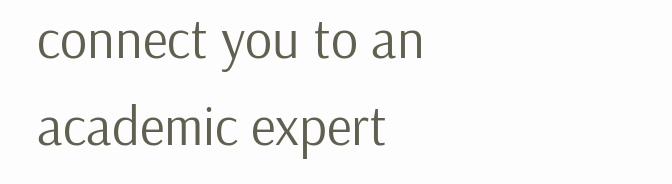connect you to an academic expert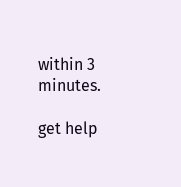within 3 minutes.

get help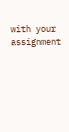with your assignment